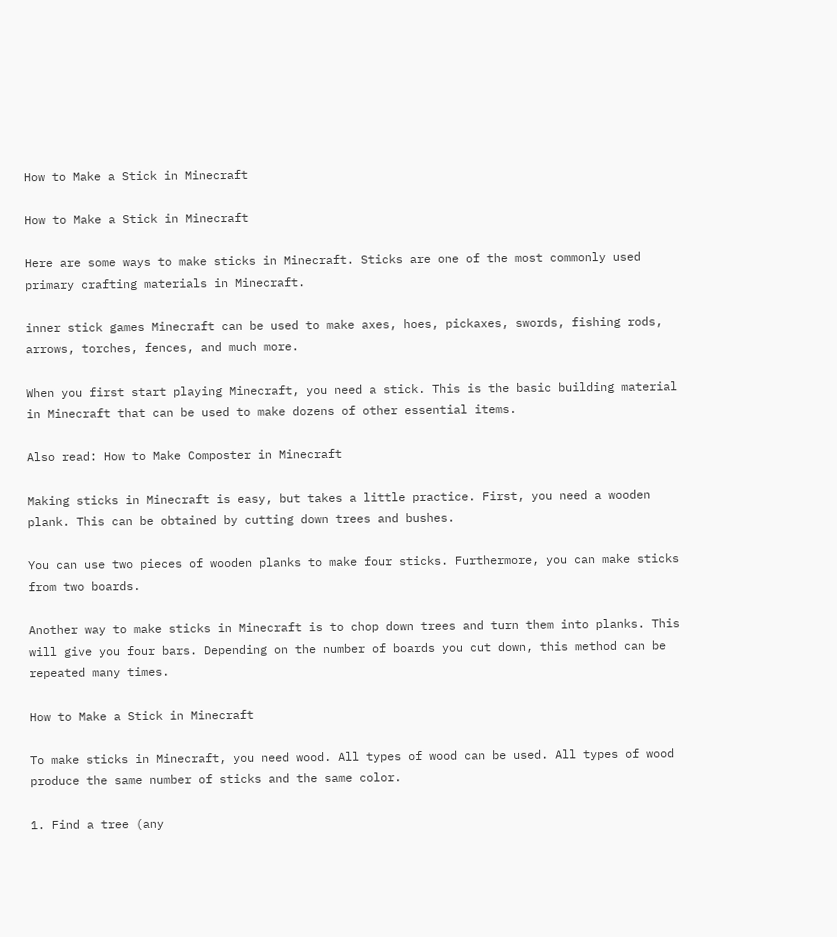How to Make a Stick in Minecraft

How to Make a Stick in Minecraft

Here are some ways to make sticks in Minecraft. Sticks are one of the most commonly used primary crafting materials in Minecraft.

inner stick games Minecraft can be used to make axes, hoes, pickaxes, swords, fishing rods, arrows, torches, fences, and much more.

When you first start playing Minecraft, you need a stick. This is the basic building material in Minecraft that can be used to make dozens of other essential items.

Also read: How to Make Composter in Minecraft

Making sticks in Minecraft is easy, but takes a little practice. First, you need a wooden plank. This can be obtained by cutting down trees and bushes.

You can use two pieces of wooden planks to make four sticks. Furthermore, you can make sticks from two boards.

Another way to make sticks in Minecraft is to chop down trees and turn them into planks. This will give you four bars. Depending on the number of boards you cut down, this method can be repeated many times.

How to Make a Stick in Minecraft

To make sticks in Minecraft, you need wood. All types of wood can be used. All types of wood produce the same number of sticks and the same color.

1. Find a tree (any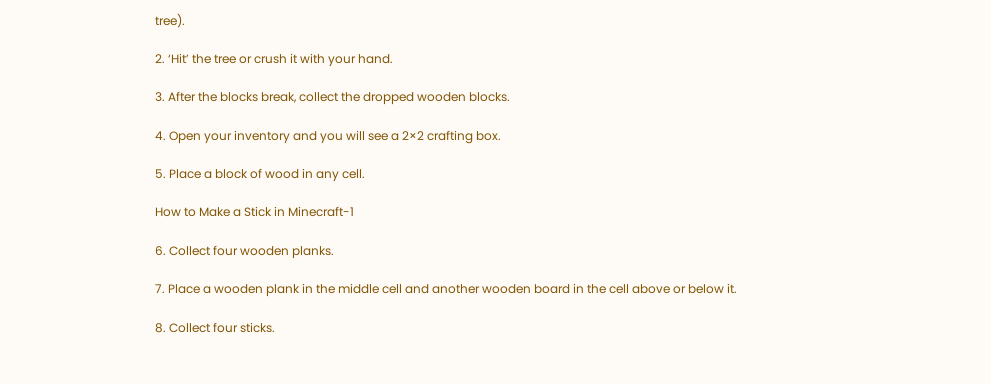tree).

2. ‘Hit’ the tree or crush it with your hand.

3. After the blocks break, collect the dropped wooden blocks.

4. Open your inventory and you will see a 2×2 crafting box.

5. Place a block of wood in any cell.

How to Make a Stick in Minecraft-1

6. Collect four wooden planks.

7. Place a wooden plank in the middle cell and another wooden board in the cell above or below it.

8. Collect four sticks.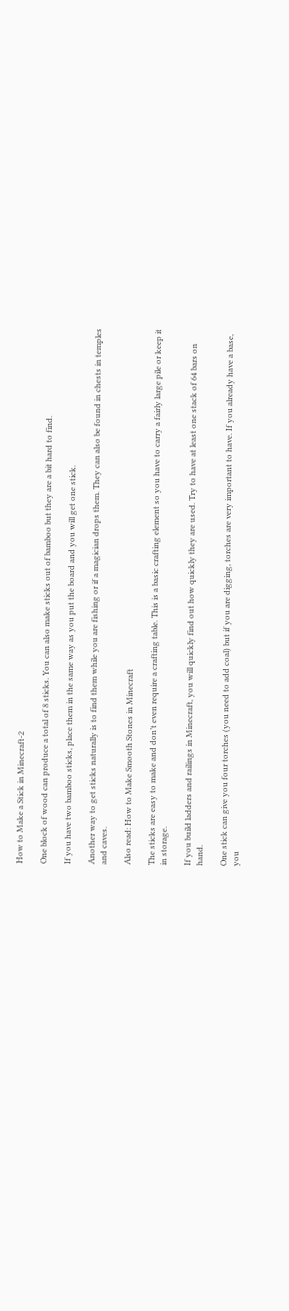How to Make a Stick in Minecraft-2

One block of wood can produce a total of 8 sticks. You can also make sticks out of bamboo but they are a bit hard to find.

If you have two bamboo sticks, place them in the same way as you put the board and you will get one stick.

Another way to get sticks naturally is to find them while you are fishing or if a magician drops them. They can also be found in chests in temples and caves.

Also read: How to Make Smooth Stones in Minecraft

The sticks are easy to make and don’t even require a crafting table. This is a basic crafting element so you have to carry a fairly large pile or keep it in storage.

If you build ladders and railings in Minecraft, you will quickly find out how quickly they are used. Try to have at least one stack of 64 bars on hand.

One stick can give you four torches (you need to add coal) but if you are digging, torches are very important to have. If you already have a base, you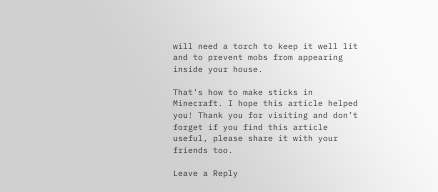will need a torch to keep it well lit and to prevent mobs from appearing inside your house.

That’s how to make sticks in Minecraft. I hope this article helped you! Thank you for visiting and don’t forget if you find this article useful, please share it with your friends too.

Leave a Reply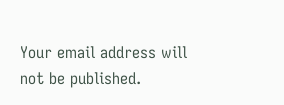Your email address will not be published.